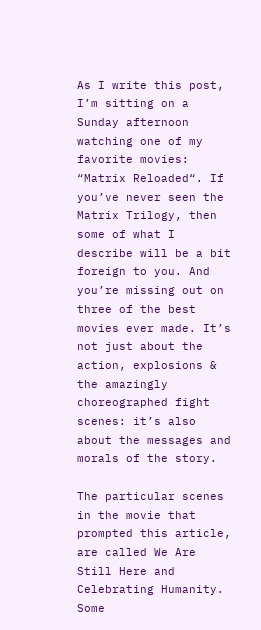As I write this post, I’m sitting on a Sunday afternoon watching one of my favorite movies: “Matrix Reloaded“. If you’ve never seen the Matrix Trilogy, then some of what I describe will be a bit foreign to you. And you’re missing out on three of the best movies ever made. It’s not just about the action, explosions & the amazingly choreographed fight scenes: it’s also about the messages and morals of the story.

The particular scenes in the movie that prompted this article, are called We Are Still Here and Celebrating Humanity. Some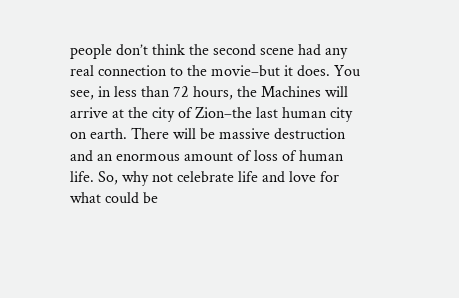people don’t think the second scene had any real connection to the movie–but it does. You see, in less than 72 hours, the Machines will arrive at the city of Zion–the last human city on earth. There will be massive destruction and an enormous amount of loss of human life. So, why not celebrate life and love for what could be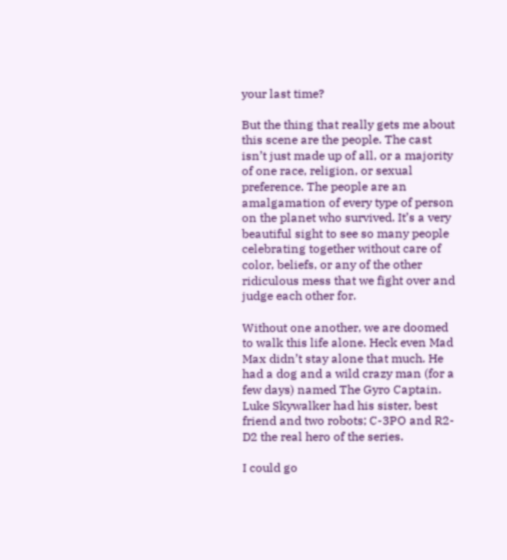your last time?

But the thing that really gets me about this scene are the people. The cast isn’t just made up of all, or a majority of one race, religion, or sexual preference. The people are an amalgamation of every type of person on the planet who survived. It’s a very beautiful sight to see so many people celebrating together without care of color, beliefs, or any of the other ridiculous mess that we fight over and judge each other for.

Without one another, we are doomed to walk this life alone. Heck even Mad Max didn’t stay alone that much. He had a dog and a wild crazy man (for a few days) named The Gyro Captain. Luke Skywalker had his sister, best friend and two robots; C-3PO and R2-D2 the real hero of the series.

I could go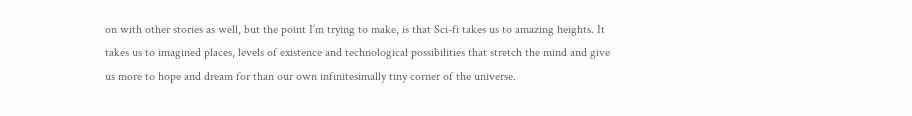on with other stories as well, but the point I’m trying to make, is that Sci-fi takes us to amazing heights. It takes us to imagined places, levels of existence and technological possibilities that stretch the mind and give us more to hope and dream for than our own infinitesimally tiny corner of the universe.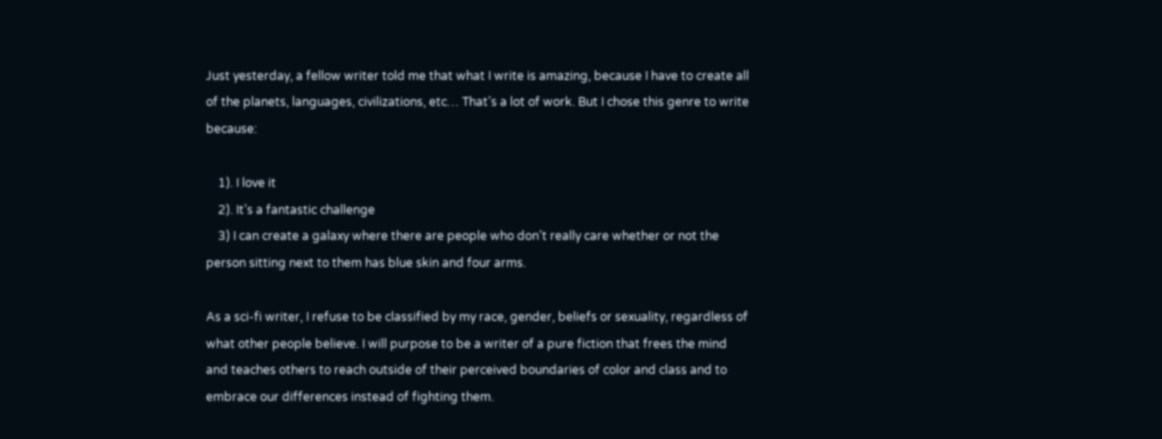Just yesterday, a fellow writer told me that what I write is amazing, because I have to create all of the planets, languages, civilizations, etc… That’s a lot of work. But I chose this genre to write because:

    1). I love it
    2). It’s a fantastic challenge
    3) I can create a galaxy where there are people who don’t really care whether or not the person sitting next to them has blue skin and four arms.

As a sci-fi writer, I refuse to be classified by my race, gender, beliefs or sexuality, regardless of what other people believe. I will purpose to be a writer of a pure fiction that frees the mind and teaches others to reach outside of their perceived boundaries of color and class and to embrace our differences instead of fighting them.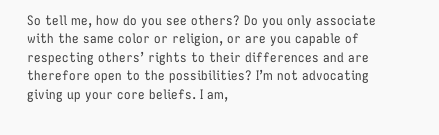So tell me, how do you see others? Do you only associate with the same color or religion, or are you capable of respecting others’ rights to their differences and are therefore open to the possibilities? I’m not advocating giving up your core beliefs. I am,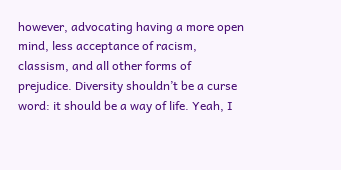however, advocating having a more open mind, less acceptance of racism, classism, and all other forms of prejudice. Diversity shouldn’t be a curse word: it should be a way of life. Yeah, I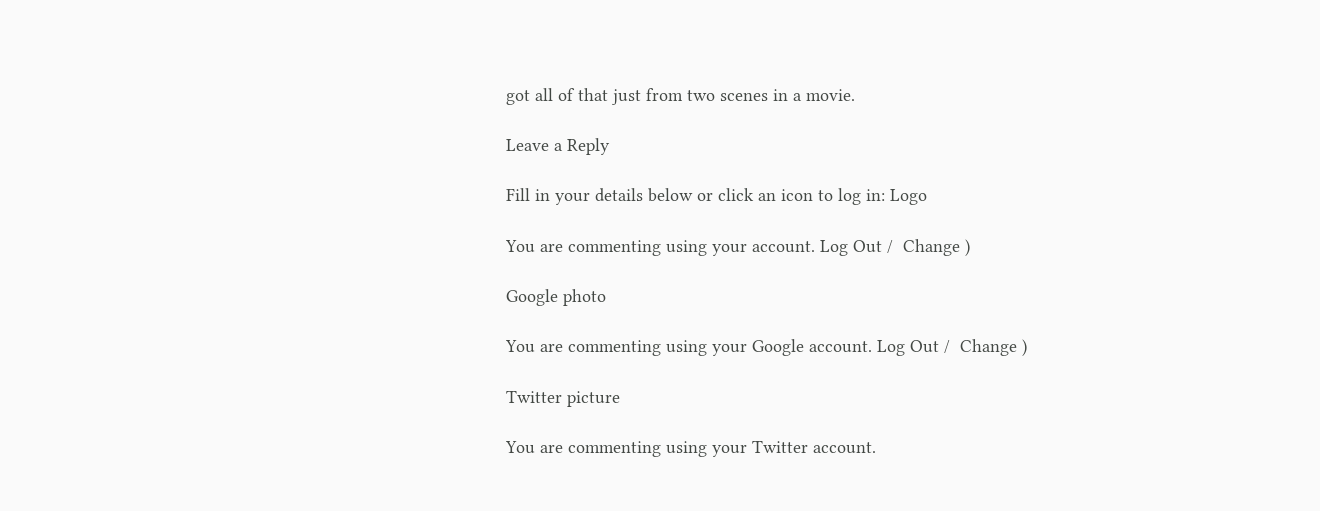got all of that just from two scenes in a movie.

Leave a Reply

Fill in your details below or click an icon to log in: Logo

You are commenting using your account. Log Out /  Change )

Google photo

You are commenting using your Google account. Log Out /  Change )

Twitter picture

You are commenting using your Twitter account.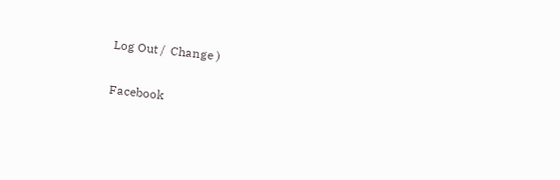Log Out /  Change )

Facebook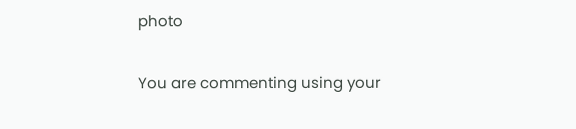photo

You are commenting using your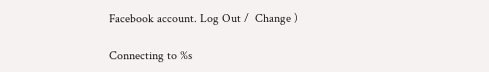Facebook account. Log Out /  Change )

Connecting to %s